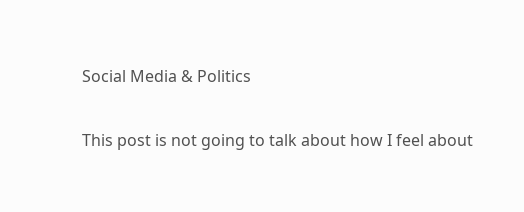Social Media & Politics

This post is not going to talk about how I feel about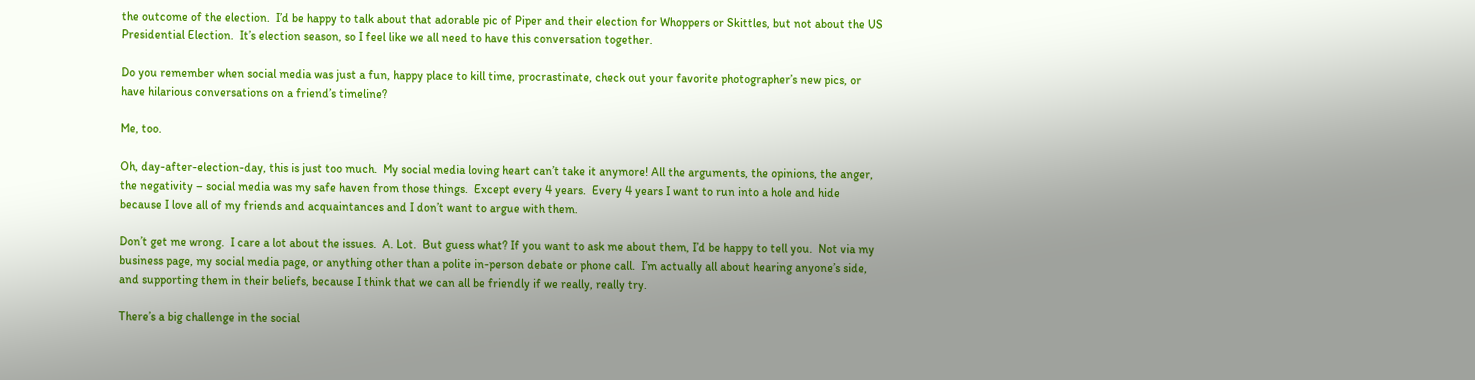the outcome of the election.  I’d be happy to talk about that adorable pic of Piper and their election for Whoppers or Skittles, but not about the US Presidential Election.  It’s election season, so I feel like we all need to have this conversation together.

Do you remember when social media was just a fun, happy place to kill time, procrastinate, check out your favorite photographer’s new pics, or have hilarious conversations on a friend’s timeline?

Me, too.

Oh, day-after-election-day, this is just too much.  My social media loving heart can’t take it anymore! All the arguments, the opinions, the anger, the negativity – social media was my safe haven from those things.  Except every 4 years.  Every 4 years I want to run into a hole and hide because I love all of my friends and acquaintances and I don’t want to argue with them.

Don’t get me wrong.  I care a lot about the issues.  A. Lot.  But guess what? If you want to ask me about them, I’d be happy to tell you.  Not via my business page, my social media page, or anything other than a polite in-person debate or phone call.  I’m actually all about hearing anyone’s side, and supporting them in their beliefs, because I think that we can all be friendly if we really, really try.

There’s a big challenge in the social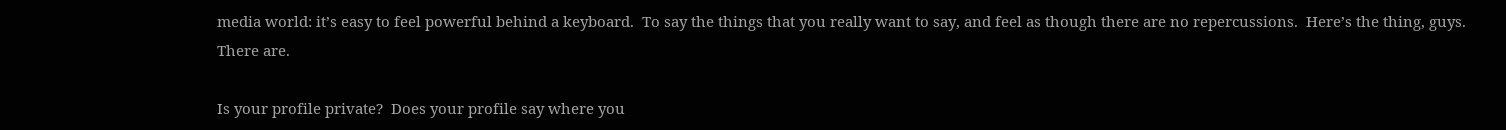media world: it’s easy to feel powerful behind a keyboard.  To say the things that you really want to say, and feel as though there are no repercussions.  Here’s the thing, guys.  There are.

Is your profile private?  Does your profile say where you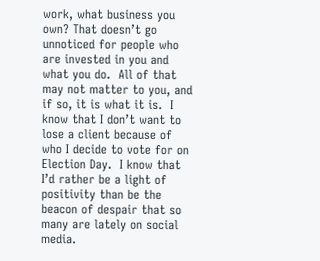work, what business you own? That doesn’t go unnoticed for people who are invested in you and what you do.  All of that may not matter to you, and if so, it is what it is.  I know that I don’t want to lose a client because of who I decide to vote for on Election Day.  I know that I’d rather be a light of positivity than be the beacon of despair that so many are lately on social media.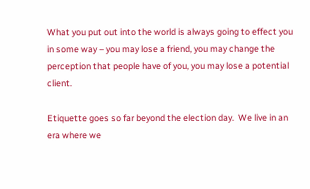What you put out into the world is always going to effect you in some way – you may lose a friend, you may change the perception that people have of you, you may lose a potential client.

Etiquette goes so far beyond the election day.  We live in an era where we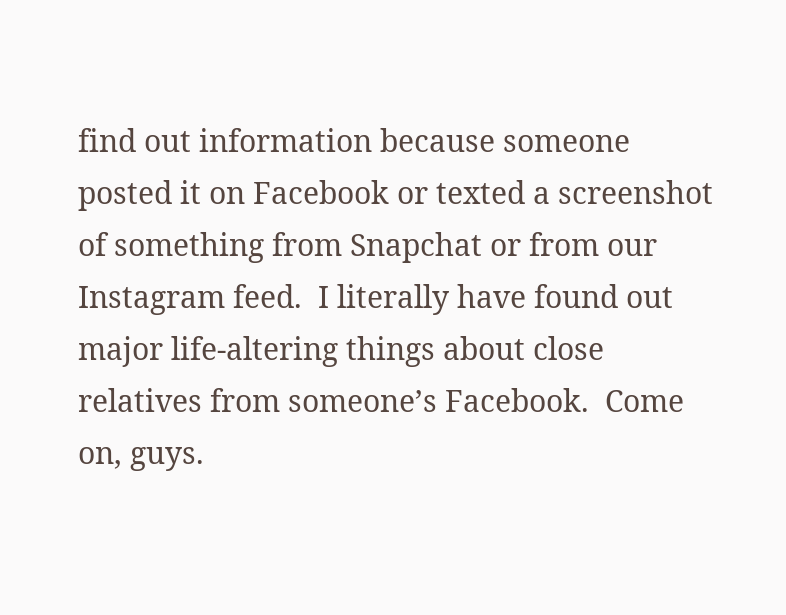find out information because someone posted it on Facebook or texted a screenshot of something from Snapchat or from our Instagram feed.  I literally have found out major life-altering things about close relatives from someone’s Facebook.  Come on, guys.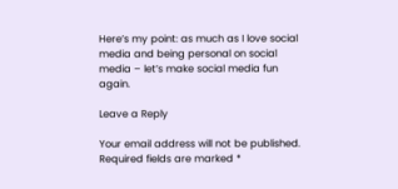Here’s my point: as much as I love social media and being personal on social media – let’s make social media fun again.

Leave a Reply

Your email address will not be published. Required fields are marked *